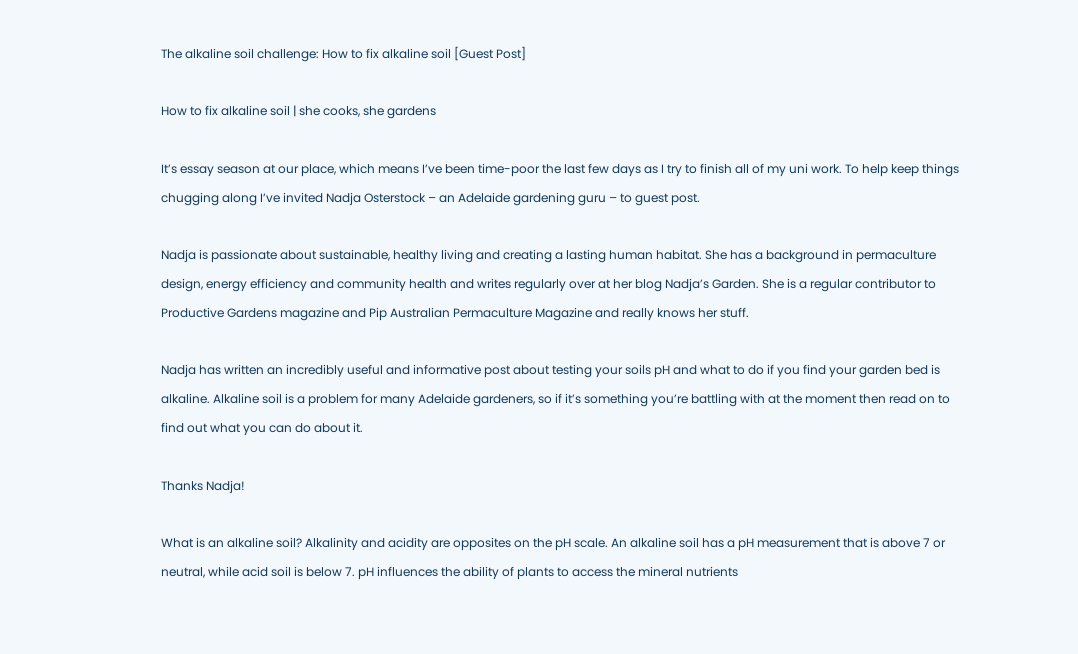The alkaline soil challenge: How to fix alkaline soil [Guest Post]

How to fix alkaline soil | she cooks, she gardens

It’s essay season at our place, which means I’ve been time-poor the last few days as I try to finish all of my uni work. To help keep things chugging along I’ve invited Nadja Osterstock – an Adelaide gardening guru – to guest post.

Nadja is passionate about sustainable, healthy living and creating a lasting human habitat. She has a background in permaculture design, energy efficiency and community health and writes regularly over at her blog Nadja’s Garden. She is a regular contributor to Productive Gardens magazine and Pip Australian Permaculture Magazine and really knows her stuff.

Nadja has written an incredibly useful and informative post about testing your soils pH and what to do if you find your garden bed is alkaline. Alkaline soil is a problem for many Adelaide gardeners, so if it’s something you’re battling with at the moment then read on to find out what you can do about it.

Thanks Nadja!

What is an alkaline soil? Alkalinity and acidity are opposites on the pH scale. An alkaline soil has a pH measurement that is above 7 or neutral, while acid soil is below 7. pH influences the ability of plants to access the mineral nutrients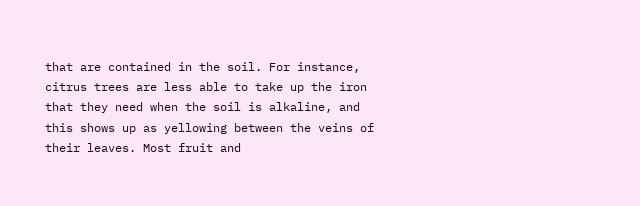that are contained in the soil. For instance, citrus trees are less able to take up the iron that they need when the soil is alkaline, and this shows up as yellowing between the veins of their leaves. Most fruit and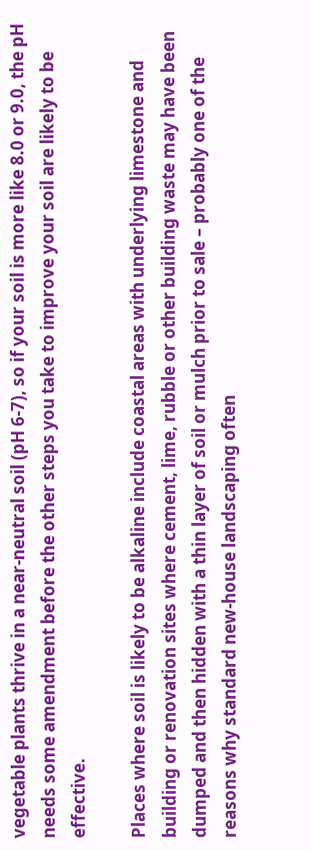vegetable plants thrive in a near-neutral soil (pH 6-7), so if your soil is more like 8.0 or 9.0, the pH needs some amendment before the other steps you take to improve your soil are likely to be effective.

Places where soil is likely to be alkaline include coastal areas with underlying limestone and building or renovation sites where cement, lime, rubble or other building waste may have been dumped and then hidden with a thin layer of soil or mulch prior to sale – probably one of the reasons why standard new-house landscaping often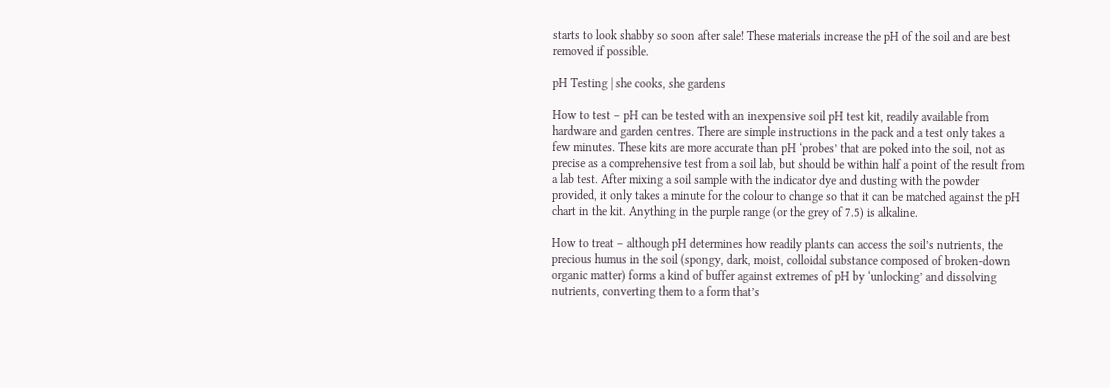starts to look shabby so soon after sale! These materials increase the pH of the soil and are best removed if possible.

pH Testing | she cooks, she gardens

How to test – pH can be tested with an inexpensive soil pH test kit, readily available from hardware and garden centres. There are simple instructions in the pack and a test only takes a few minutes. These kits are more accurate than pH ‘probes’ that are poked into the soil, not as precise as a comprehensive test from a soil lab, but should be within half a point of the result from a lab test. After mixing a soil sample with the indicator dye and dusting with the powder provided, it only takes a minute for the colour to change so that it can be matched against the pH chart in the kit. Anything in the purple range (or the grey of 7.5) is alkaline.

How to treat – although pH determines how readily plants can access the soil’s nutrients, the precious humus in the soil (spongy, dark, moist, colloidal substance composed of broken-down organic matter) forms a kind of buffer against extremes of pH by ‘unlocking’ and dissolving nutrients, converting them to a form that’s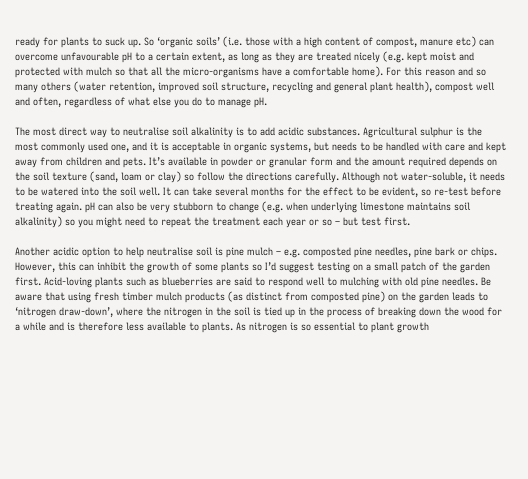ready for plants to suck up. So ‘organic soils’ (i.e. those with a high content of compost, manure etc) can overcome unfavourable pH to a certain extent, as long as they are treated nicely (e.g. kept moist and protected with mulch so that all the micro-organisms have a comfortable home). For this reason and so many others (water retention, improved soil structure, recycling and general plant health), compost well and often, regardless of what else you do to manage pH.

The most direct way to neutralise soil alkalinity is to add acidic substances. Agricultural sulphur is the most commonly used one, and it is acceptable in organic systems, but needs to be handled with care and kept away from children and pets. It’s available in powder or granular form and the amount required depends on the soil texture (sand, loam or clay) so follow the directions carefully. Although not water-soluble, it needs to be watered into the soil well. It can take several months for the effect to be evident, so re-test before treating again. pH can also be very stubborn to change (e.g. when underlying limestone maintains soil alkalinity) so you might need to repeat the treatment each year or so – but test first.

Another acidic option to help neutralise soil is pine mulch – e.g. composted pine needles, pine bark or chips. However, this can inhibit the growth of some plants so I’d suggest testing on a small patch of the garden first. Acid-loving plants such as blueberries are said to respond well to mulching with old pine needles. Be aware that using fresh timber mulch products (as distinct from composted pine) on the garden leads to ‘nitrogen draw-down’, where the nitrogen in the soil is tied up in the process of breaking down the wood for a while and is therefore less available to plants. As nitrogen is so essential to plant growth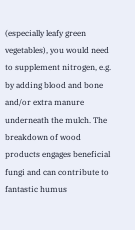(especially leafy green vegetables), you would need to supplement nitrogen, e.g. by adding blood and bone and/or extra manure underneath the mulch. The breakdown of wood products engages beneficial fungi and can contribute to fantastic humus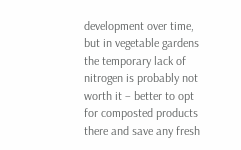development over time, but in vegetable gardens the temporary lack of nitrogen is probably not worth it – better to opt for composted products there and save any fresh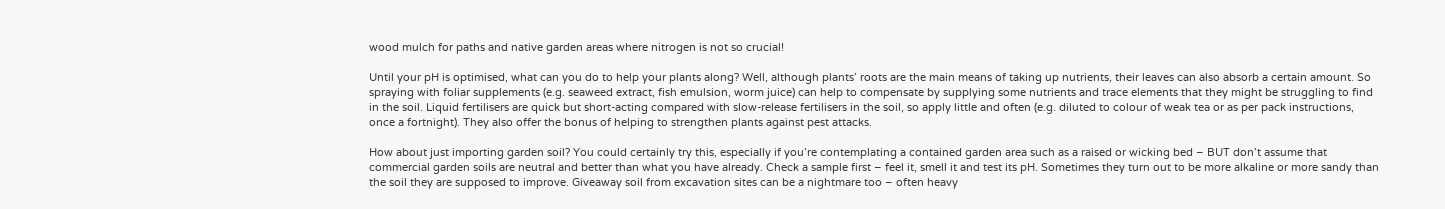wood mulch for paths and native garden areas where nitrogen is not so crucial!

Until your pH is optimised, what can you do to help your plants along? Well, although plants’ roots are the main means of taking up nutrients, their leaves can also absorb a certain amount. So spraying with foliar supplements (e.g. seaweed extract, fish emulsion, worm juice) can help to compensate by supplying some nutrients and trace elements that they might be struggling to find in the soil. Liquid fertilisers are quick but short-acting compared with slow-release fertilisers in the soil, so apply little and often (e.g. diluted to colour of weak tea or as per pack instructions, once a fortnight). They also offer the bonus of helping to strengthen plants against pest attacks.

How about just importing garden soil? You could certainly try this, especially if you’re contemplating a contained garden area such as a raised or wicking bed – BUT don’t assume that commercial garden soils are neutral and better than what you have already. Check a sample first – feel it, smell it and test its pH. Sometimes they turn out to be more alkaline or more sandy than the soil they are supposed to improve. Giveaway soil from excavation sites can be a nightmare too – often heavy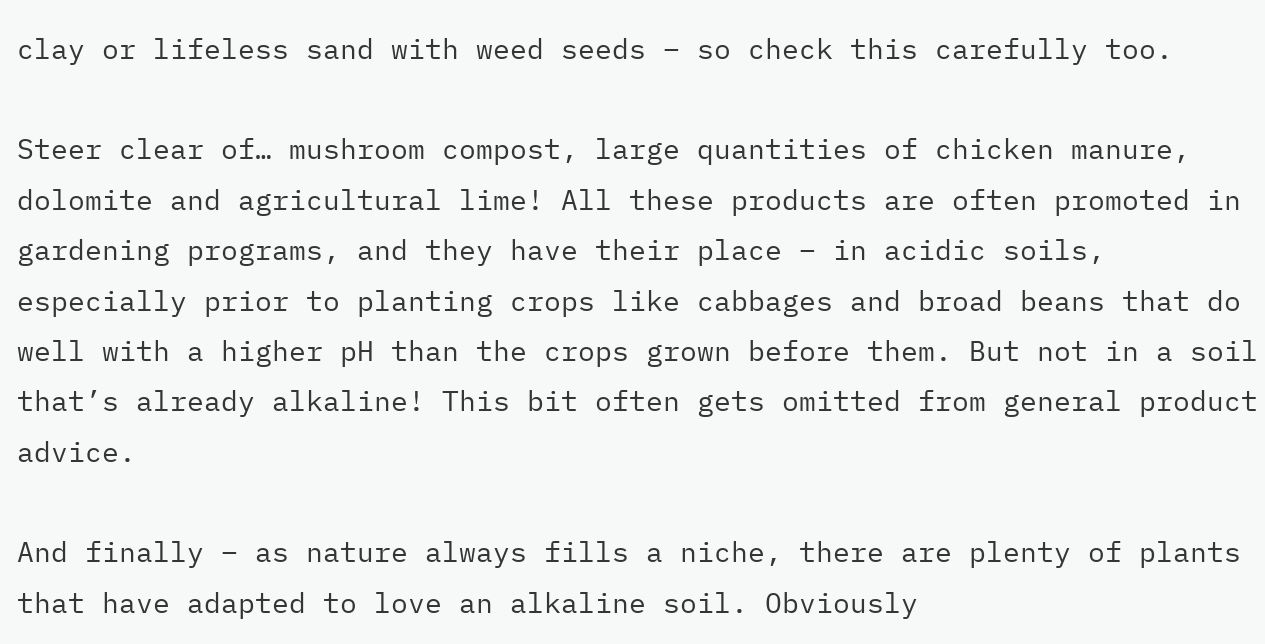clay or lifeless sand with weed seeds – so check this carefully too.

Steer clear of… mushroom compost, large quantities of chicken manure, dolomite and agricultural lime! All these products are often promoted in gardening programs, and they have their place – in acidic soils, especially prior to planting crops like cabbages and broad beans that do well with a higher pH than the crops grown before them. But not in a soil that’s already alkaline! This bit often gets omitted from general product advice.

And finally – as nature always fills a niche, there are plenty of plants that have adapted to love an alkaline soil. Obviously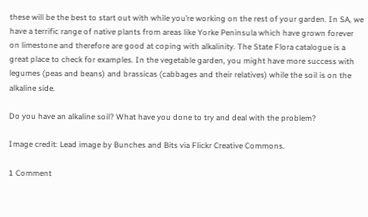these will be the best to start out with while you’re working on the rest of your garden. In SA, we have a terrific range of native plants from areas like Yorke Peninsula which have grown forever on limestone and therefore are good at coping with alkalinity. The State Flora catalogue is a great place to check for examples. In the vegetable garden, you might have more success with legumes (peas and beans) and brassicas (cabbages and their relatives) while the soil is on the alkaline side.

Do you have an alkaline soil? What have you done to try and deal with the problem?

Image credit: Lead image by Bunches and Bits via Flickr Creative Commons.

1 Comment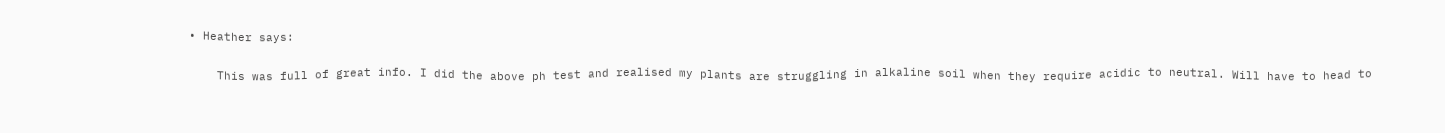• Heather says:

    This was full of great info. I did the above ph test and realised my plants are struggling in alkaline soil when they require acidic to neutral. Will have to head to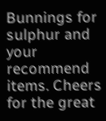Bunnings for sulphur and your recommend items. Cheers for the great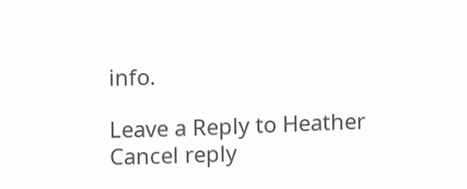info.

Leave a Reply to Heather Cancel reply